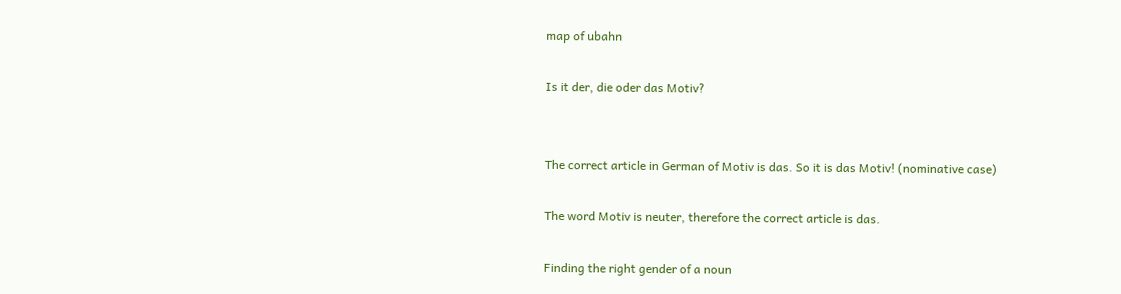map of ubahn

Is it der, die oder das Motiv?


The correct article in German of Motiv is das. So it is das Motiv! (nominative case)

The word Motiv is neuter, therefore the correct article is das.

Finding the right gender of a noun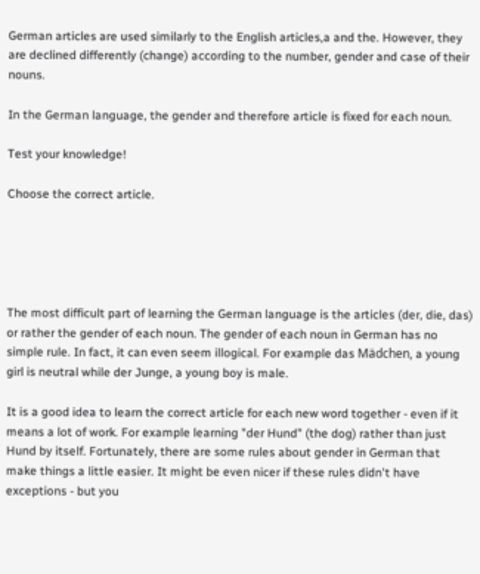German articles are used similarly to the English articles,a and the. However, they are declined differently (change) according to the number, gender and case of their nouns.

In the German language, the gender and therefore article is fixed for each noun.

Test your knowledge!

Choose the correct article.





The most difficult part of learning the German language is the articles (der, die, das) or rather the gender of each noun. The gender of each noun in German has no simple rule. In fact, it can even seem illogical. For example das Mädchen, a young girl is neutral while der Junge, a young boy is male.

It is a good idea to learn the correct article for each new word together - even if it means a lot of work. For example learning "der Hund" (the dog) rather than just Hund by itself. Fortunately, there are some rules about gender in German that make things a little easier. It might be even nicer if these rules didn't have exceptions - but you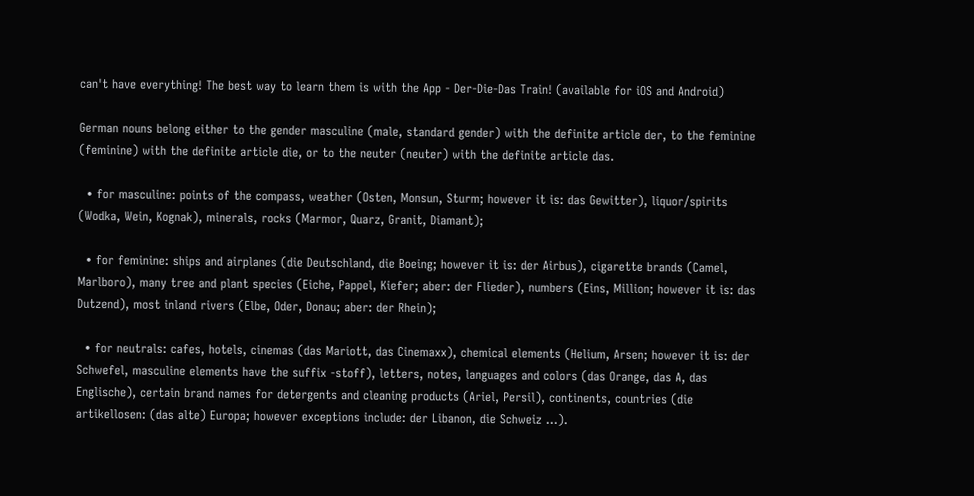can't have everything! The best way to learn them is with the App - Der-Die-Das Train! (available for iOS and Android)

German nouns belong either to the gender masculine (male, standard gender) with the definite article der, to the feminine (feminine) with the definite article die, or to the neuter (neuter) with the definite article das.

  • for masculine: points of the compass, weather (Osten, Monsun, Sturm; however it is: das Gewitter), liquor/spirits (Wodka, Wein, Kognak), minerals, rocks (Marmor, Quarz, Granit, Diamant);

  • for feminine: ships and airplanes (die Deutschland, die Boeing; however it is: der Airbus), cigarette brands (Camel, Marlboro), many tree and plant species (Eiche, Pappel, Kiefer; aber: der Flieder), numbers (Eins, Million; however it is: das Dutzend), most inland rivers (Elbe, Oder, Donau; aber: der Rhein);

  • for neutrals: cafes, hotels, cinemas (das Mariott, das Cinemaxx), chemical elements (Helium, Arsen; however it is: der Schwefel, masculine elements have the suffix -stoff), letters, notes, languages and colors (das Orange, das A, das Englische), certain brand names for detergents and cleaning products (Ariel, Persil), continents, countries (die artikellosen: (das alte) Europa; however exceptions include: der Libanon, die Schweiz …).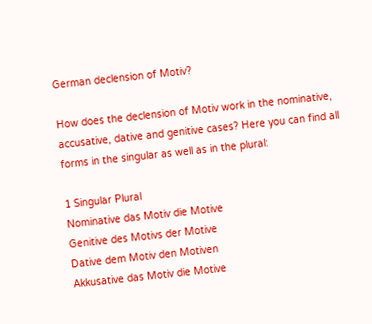German declension of Motiv?

How does the declension of Motiv work in the nominative, accusative, dative and genitive cases? Here you can find all forms in the singular as well as in the plural:

1 Singular Plural
Nominative das Motiv die Motive
Genitive des Motivs der Motive
Dative dem Motiv den Motiven
Akkusative das Motiv die Motive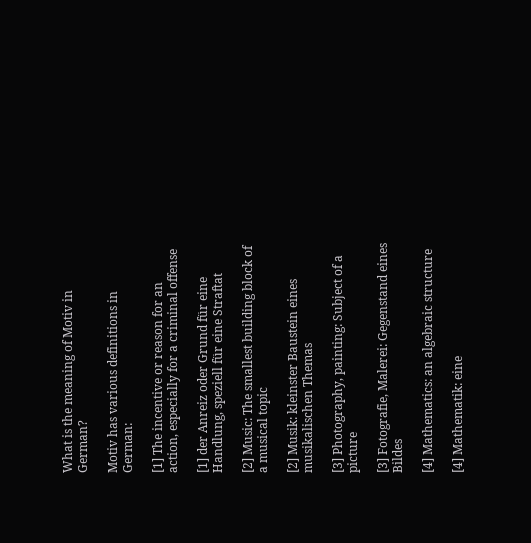What is the meaning of Motiv in German?

Motiv has various definitions in German:

[1] The incentive or reason for an action, especially for a criminal offense

[1] der Anreiz oder Grund für eine Handlung, speziell für eine Straftat

[2] Music: The smallest building block of a musical topic

[2] Musik: kleinster Baustein eines musikalischen Themas

[3] Photography, painting: Subject of a picture

[3] Fotografie, Malerei: Gegenstand eines Bildes

[4] Mathematics: an algebraic structure

[4] Mathematik: eine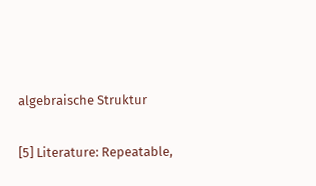algebraische Struktur

[5] Literature: Repeatable,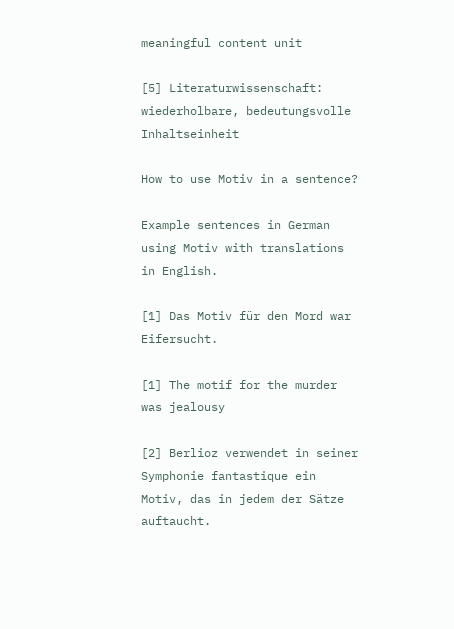meaningful content unit

[5] Literaturwissenschaft: wiederholbare, bedeutungsvolle Inhaltseinheit

How to use Motiv in a sentence?

Example sentences in German using Motiv with translations in English.

[1] Das Motiv für den Mord war Eifersucht.

[1] The motif for the murder was jealousy

[2] Berlioz verwendet in seiner Symphonie fantastique ein Motiv, das in jedem der Sätze auftaucht.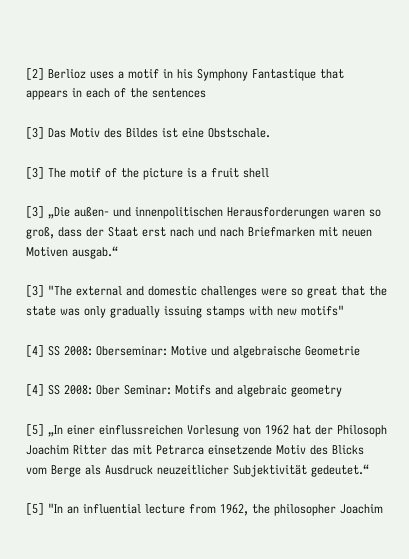[2] Berlioz uses a motif in his Symphony Fantastique that appears in each of the sentences

[3] Das Motiv des Bildes ist eine Obstschale.

[3] The motif of the picture is a fruit shell

[3] „Die außen- und innenpolitischen Herausforderungen waren so groß, dass der Staat erst nach und nach Briefmarken mit neuen Motiven ausgab.“

[3] "The external and domestic challenges were so great that the state was only gradually issuing stamps with new motifs"

[4] SS 2008: Oberseminar: Motive und algebraische Geometrie

[4] SS 2008: Ober Seminar: Motifs and algebraic geometry

[5] „In einer einflussreichen Vorlesung von 1962 hat der Philosoph Joachim Ritter das mit Petrarca einsetzende Motiv des Blicks vom Berge als Ausdruck neuzeitlicher Subjektivität gedeutet.“

[5] "In an influential lecture from 1962, the philosopher Joachim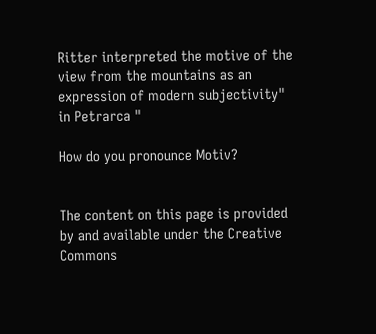Ritter interpreted the motive of the view from the mountains as an expression of modern subjectivity" in Petrarca "

How do you pronounce Motiv?


The content on this page is provided by and available under the Creative Commons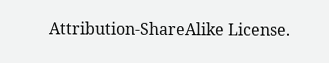Attribution-ShareAlike License.